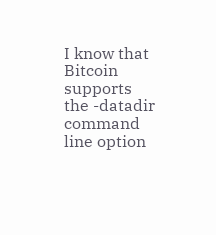I know that Bitcoin supports the -datadir command line option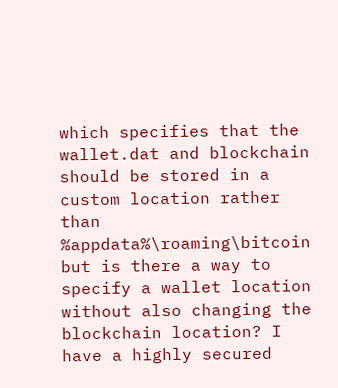which specifies that the wallet.dat and blockchain should be stored in a custom location rather than %appdata%\roaming\bitcoin but is there a way to specify a wallet location without also changing the blockchain location? I have a highly secured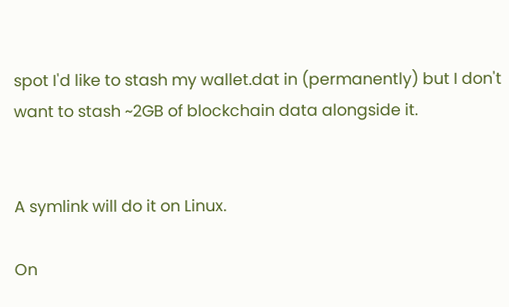spot I'd like to stash my wallet.dat in (permanently) but I don't want to stash ~2GB of blockchain data alongside it.


A symlink will do it on Linux.

On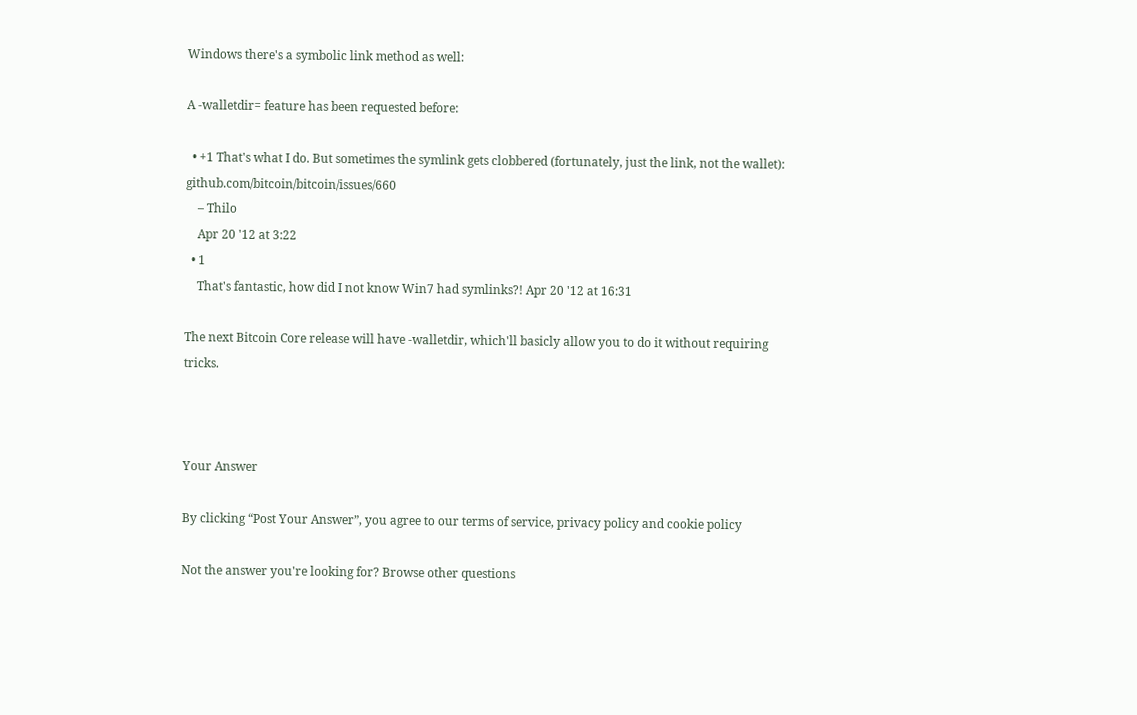Windows there's a symbolic link method as well:

A -walletdir= feature has been requested before:

  • +1 That's what I do. But sometimes the symlink gets clobbered (fortunately, just the link, not the wallet): github.com/bitcoin/bitcoin/issues/660
    – Thilo
    Apr 20 '12 at 3:22
  • 1
    That's fantastic, how did I not know Win7 had symlinks?! Apr 20 '12 at 16:31

The next Bitcoin Core release will have -walletdir, which'll basicly allow you to do it without requiring tricks.



Your Answer

By clicking “Post Your Answer”, you agree to our terms of service, privacy policy and cookie policy

Not the answer you're looking for? Browse other questions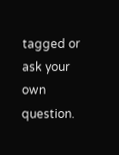tagged or ask your own question.